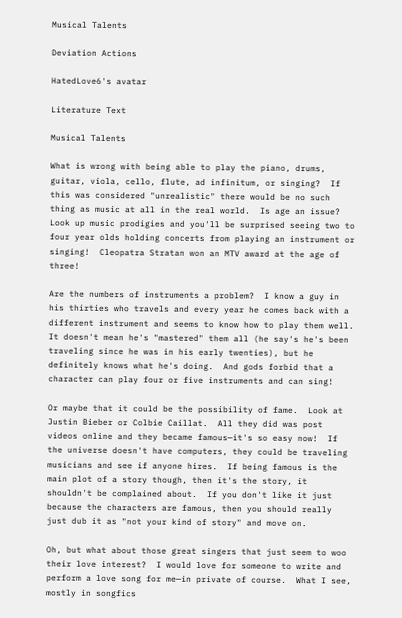Musical Talents

Deviation Actions

HatedLove6's avatar

Literature Text

Musical Talents

What is wrong with being able to play the piano, drums, guitar, viola, cello, flute, ad infinitum, or singing?  If this was considered "unrealistic" there would be no such thing as music at all in the real world.  Is age an issue?  Look up music prodigies and you'll be surprised seeing two to four year olds holding concerts from playing an instrument or singing!  Cleopatra Stratan won an MTV award at the age of three!

Are the numbers of instruments a problem?  I know a guy in his thirties who travels and every year he comes back with a different instrument and seems to know how to play them well.  It doesn't mean he's "mastered" them all (he say's he's been traveling since he was in his early twenties), but he definitely knows what he's doing.  And gods forbid that a character can play four or five instruments and can sing!

Or maybe that it could be the possibility of fame.  Look at Justin Bieber or Colbie Caillat.  All they did was post videos online and they became famous—it's so easy now!  If the universe doesn't have computers, they could be traveling musicians and see if anyone hires.  If being famous is the main plot of a story though, then it's the story, it shouldn't be complained about.  If you don't like it just because the characters are famous, then you should really just dub it as "not your kind of story" and move on.

Oh, but what about those great singers that just seem to woo their love interest?  I would love for someone to write and perform a love song for me—in private of course.  What I see, mostly in songfics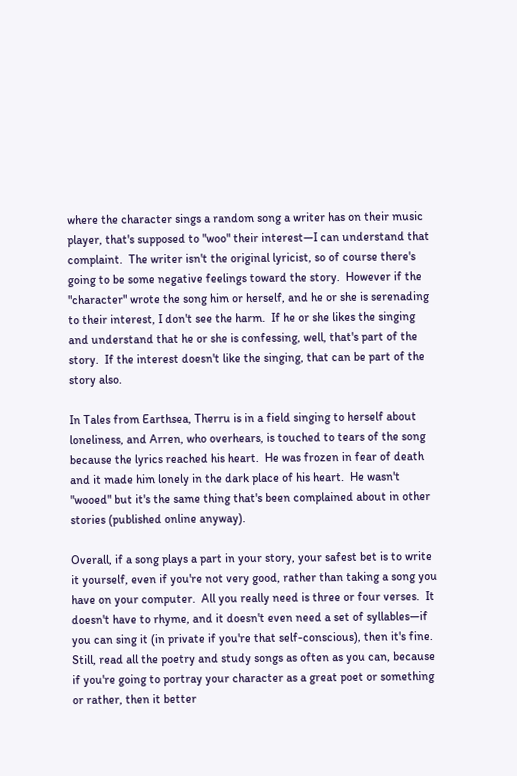where the character sings a random song a writer has on their music player, that's supposed to "woo" their interest—I can understand that complaint.  The writer isn't the original lyricist, so of course there's going to be some negative feelings toward the story.  However if the "character" wrote the song him or herself, and he or she is serenading to their interest, I don't see the harm.  If he or she likes the singing and understand that he or she is confessing, well, that's part of the story.  If the interest doesn't like the singing, that can be part of the story also.

In Tales from Earthsea, Therru is in a field singing to herself about loneliness, and Arren, who overhears, is touched to tears of the song because the lyrics reached his heart.  He was frozen in fear of death and it made him lonely in the dark place of his heart.  He wasn't "wooed" but it's the same thing that's been complained about in other stories (published online anyway).

Overall, if a song plays a part in your story, your safest bet is to write it yourself, even if you're not very good, rather than taking a song you have on your computer.  All you really need is three or four verses.  It doesn't have to rhyme, and it doesn't even need a set of syllables—if you can sing it (in private if you're that self-conscious), then it's fine.  Still, read all the poetry and study songs as often as you can, because if you're going to portray your character as a great poet or something or rather, then it better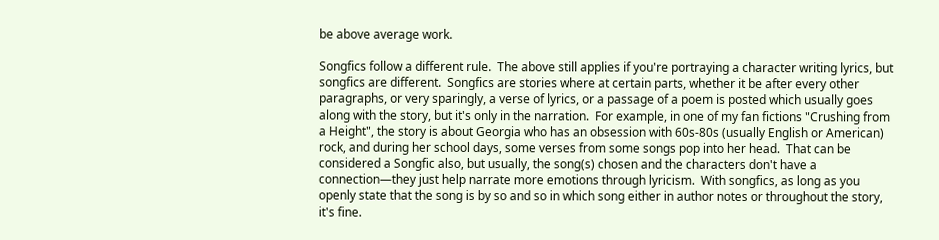be above average work.

Songfics follow a different rule.  The above still applies if you're portraying a character writing lyrics, but songfics are different.  Songfics are stories where at certain parts, whether it be after every other paragraphs, or very sparingly, a verse of lyrics, or a passage of a poem is posted which usually goes along with the story, but it's only in the narration.  For example, in one of my fan fictions "Crushing from a Height", the story is about Georgia who has an obsession with 60s-80s (usually English or American) rock, and during her school days, some verses from some songs pop into her head.  That can be considered a Songfic also, but usually, the song(s) chosen and the characters don't have a connection—they just help narrate more emotions through lyricism.  With songfics, as long as you openly state that the song is by so and so in which song either in author notes or throughout the story, it's fine.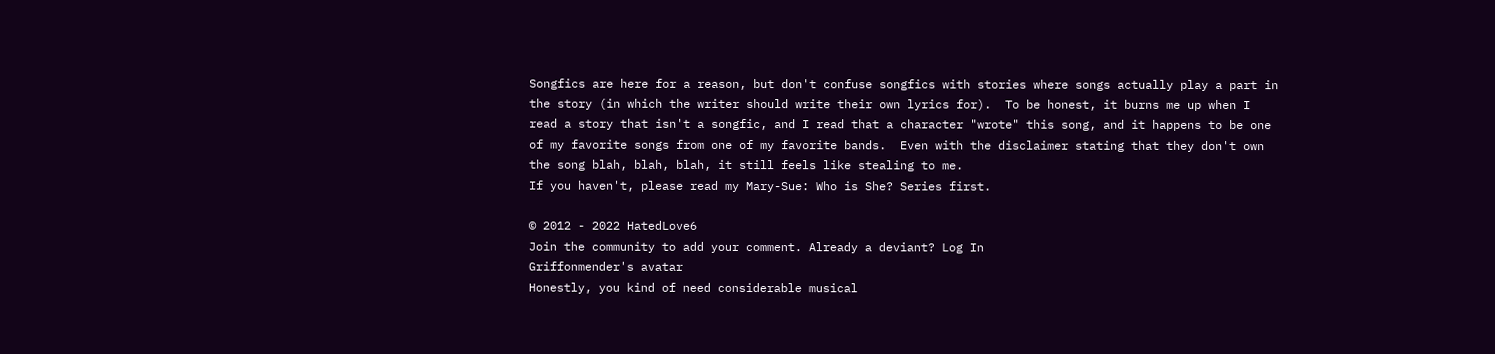Songfics are here for a reason, but don't confuse songfics with stories where songs actually play a part in the story (in which the writer should write their own lyrics for).  To be honest, it burns me up when I read a story that isn't a songfic, and I read that a character "wrote" this song, and it happens to be one of my favorite songs from one of my favorite bands.  Even with the disclaimer stating that they don't own the song blah, blah, blah, it still feels like stealing to me.
If you haven't, please read my Mary-Sue: Who is She? Series first.

© 2012 - 2022 HatedLove6
Join the community to add your comment. Already a deviant? Log In
Griffonmender's avatar
Honestly, you kind of need considerable musical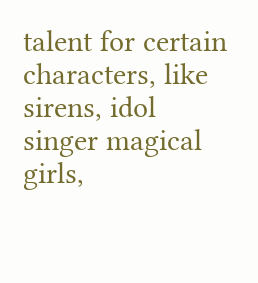talent for certain characters, like sirens, idol singer magical girls,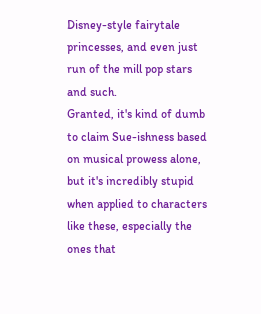Disney-style fairytale princesses, and even just run of the mill pop stars and such.
Granted, it's kind of dumb to claim Sue-ishness based on musical prowess alone, but it's incredibly stupid when applied to characters like these, especially the ones that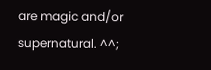are magic and/or supernatural. ^^;